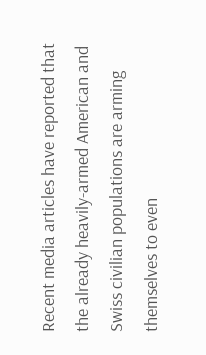Recent media articles have reported that the already heavily-armed American and Swiss civilian populations are arming themselves to even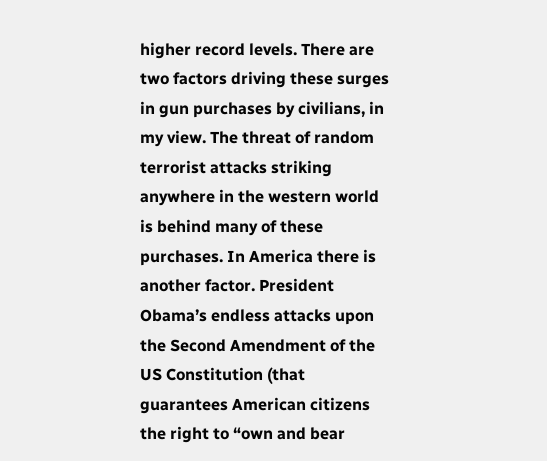higher record levels. There are two factors driving these surges in gun purchases by civilians, in my view. The threat of random terrorist attacks striking anywhere in the western world is behind many of these purchases. In America there is another factor. President Obama’s endless attacks upon the Second Amendment of the US Constitution (that guarantees American citizens the right to “own and bear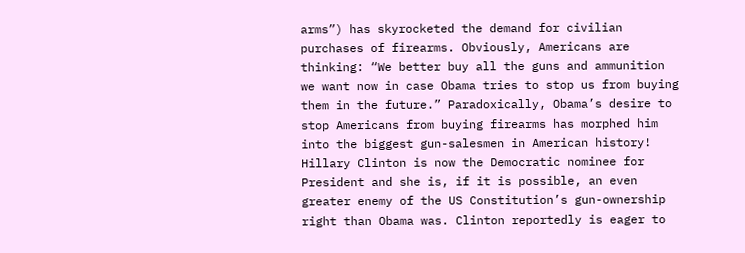arms”) has skyrocketed the demand for civilian purchases of firearms. Obviously, Americans are thinking: “We better buy all the guns and ammunition we want now in case Obama tries to stop us from buying them in the future.” Paradoxically, Obama’s desire to stop Americans from buying firearms has morphed him into the biggest gun-salesmen in American history! Hillary Clinton is now the Democratic nominee for President and she is, if it is possible, an even greater enemy of the US Constitution’s gun-ownership right than Obama was. Clinton reportedly is eager to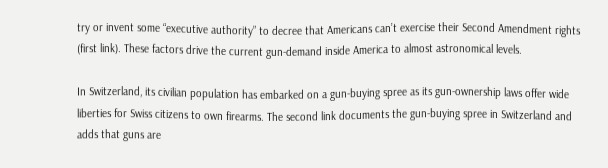try or invent some “executive authority” to decree that Americans can’t exercise their Second Amendment rights (first link). These factors drive the current gun-demand inside America to almost astronomical levels.

In Switzerland, its civilian population has embarked on a gun-buying spree as its gun-ownership laws offer wide liberties for Swiss citizens to own firearms. The second link documents the gun-buying spree in Switzerland and adds that guns are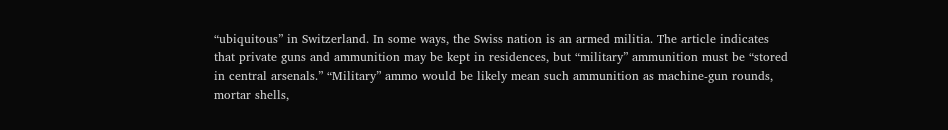“ubiquitous” in Switzerland. In some ways, the Swiss nation is an armed militia. The article indicates that private guns and ammunition may be kept in residences, but “military” ammunition must be “stored in central arsenals.” “Military” ammo would be likely mean such ammunition as machine-gun rounds, mortar shells,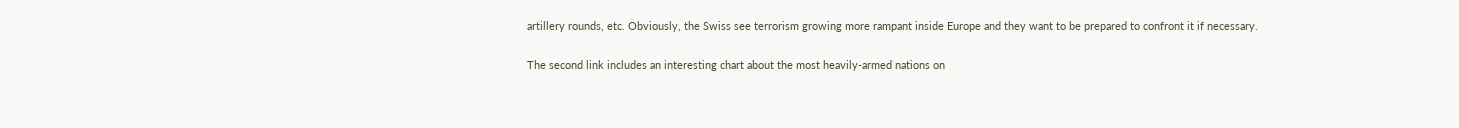artillery rounds, etc. Obviously, the Swiss see terrorism growing more rampant inside Europe and they want to be prepared to confront it if necessary.

The second link includes an interesting chart about the most heavily-armed nations on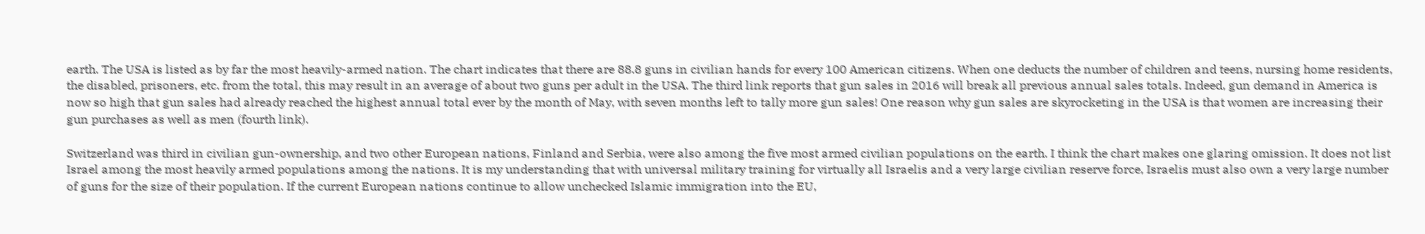earth. The USA is listed as by far the most heavily-armed nation. The chart indicates that there are 88.8 guns in civilian hands for every 100 American citizens. When one deducts the number of children and teens, nursing home residents, the disabled, prisoners, etc. from the total, this may result in an average of about two guns per adult in the USA. The third link reports that gun sales in 2016 will break all previous annual sales totals. Indeed, gun demand in America is now so high that gun sales had already reached the highest annual total ever by the month of May, with seven months left to tally more gun sales! One reason why gun sales are skyrocketing in the USA is that women are increasing their gun purchases as well as men (fourth link).

Switzerland was third in civilian gun-ownership, and two other European nations, Finland and Serbia, were also among the five most armed civilian populations on the earth. I think the chart makes one glaring omission. It does not list Israel among the most heavily armed populations among the nations. It is my understanding that with universal military training for virtually all Israelis and a very large civilian reserve force, Israelis must also own a very large number of guns for the size of their population. If the current European nations continue to allow unchecked Islamic immigration into the EU,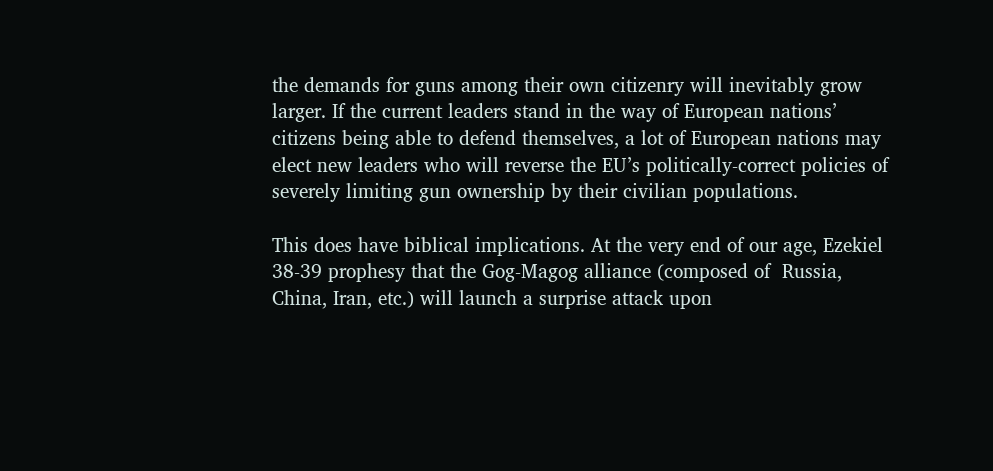the demands for guns among their own citizenry will inevitably grow larger. If the current leaders stand in the way of European nations’ citizens being able to defend themselves, a lot of European nations may elect new leaders who will reverse the EU’s politically-correct policies of severely limiting gun ownership by their civilian populations.

This does have biblical implications. At the very end of our age, Ezekiel 38-39 prophesy that the Gog-Magog alliance (composed of  Russia, China, Iran, etc.) will launch a surprise attack upon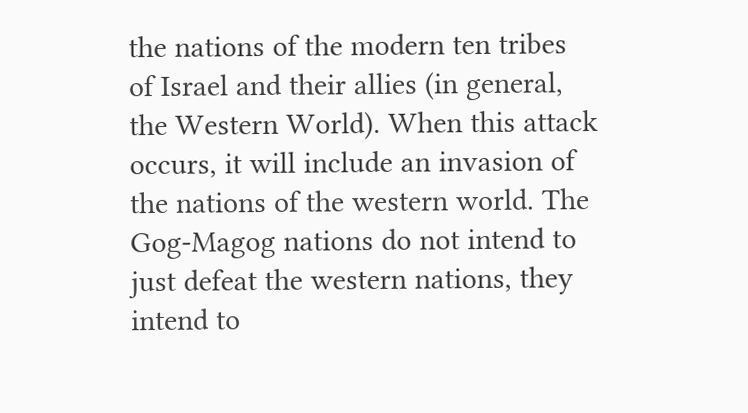the nations of the modern ten tribes of Israel and their allies (in general, the Western World). When this attack occurs, it will include an invasion of the nations of the western world. The Gog-Magog nations do not intend to just defeat the western nations, they intend to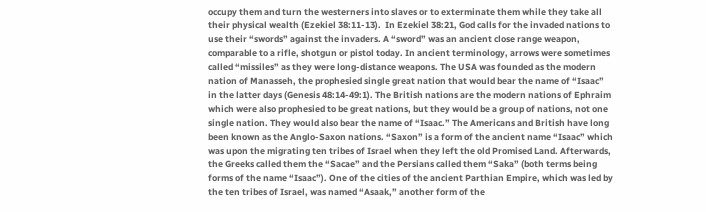occupy them and turn the westerners into slaves or to exterminate them while they take all their physical wealth (Ezekiel 38:11-13).  In Ezekiel 38:21, God calls for the invaded nations to use their “swords” against the invaders. A “sword” was an ancient close range weapon, comparable to a rifle, shotgun or pistol today. In ancient terminology, arrows were sometimes called “missiles” as they were long-distance weapons. The USA was founded as the modern nation of Manasseh, the prophesied single great nation that would bear the name of “Isaac” in the latter days (Genesis 48:14-49:1). The British nations are the modern nations of Ephraim which were also prophesied to be great nations, but they would be a group of nations, not one single nation. They would also bear the name of “Isaac.” The Americans and British have long been known as the Anglo-Saxon nations. “Saxon” is a form of the ancient name “Isaac” which was upon the migrating ten tribes of Israel when they left the old Promised Land. Afterwards, the Greeks called them the “Sacae” and the Persians called them “Saka” (both terms being forms of the name “Isaac”). One of the cities of the ancient Parthian Empire, which was led by the ten tribes of Israel, was named “Asaak,” another form of the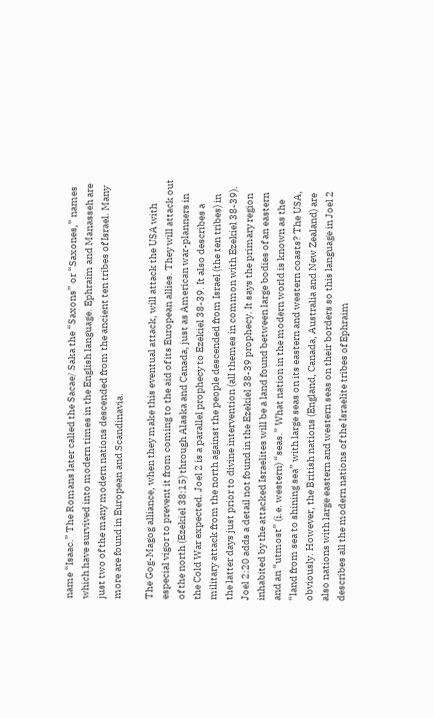name “Isaac.” The Romans later called the Sacae/ Saka the “Saxons” or “Saxones,” names which have survived into modern times in the English language. Ephraim and Manasseh are just two of the many modern nations descended from the ancient ten tribes of Israel. Many more are found in European and Scandinavia.

The Gog-Magog alliance, when they make this eventual attack, will attack the USA with especial vigor to prevent it from coming to the aid of its European allies. They will attack out of the north (Ezekiel 38:15) through Alaska and Canada, just as American war-planners in the Cold War expected. Joel 2 is a parallel prophecy to Ezekiel 38-39. It also describes a military attack from the north against the people descended from Israel (the ten tribes) in the latter days just prior to divine intervention (all themes in common with Ezekiel 38-39). Joel 2:20 adds a detail not found in the Ezekiel 38-39 prophecy. It says the primary region inhabited by the attacked Israelites will be a land found between large bodies of an eastern and an “utmost” (i.e. western) “seas.” What nation in the modern world is known as the “land from sea to shining sea” with large seas on its eastern and western coasts? The USA, obviously. However, the British nations (England, Canada, Australia and New Zealand) are also nations with large eastern and western seas on their borders so this language in Joel 2 describes all the modern nations of the Israelite tribes of Ephraim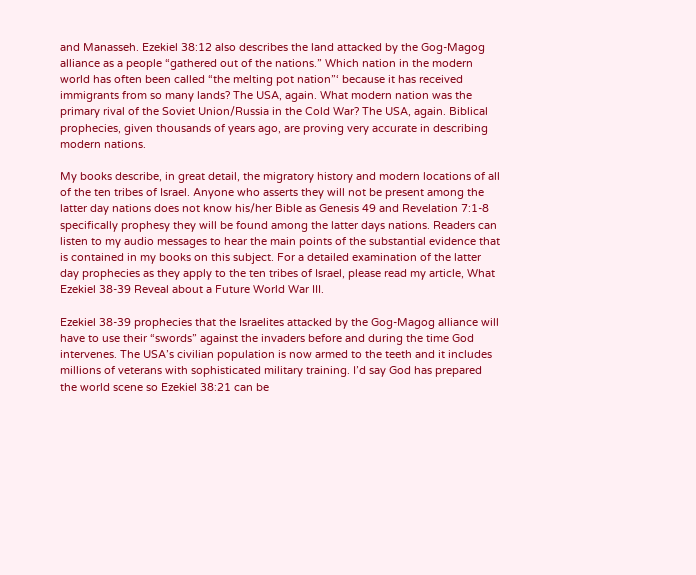and Manasseh. Ezekiel 38:12 also describes the land attacked by the Gog-Magog alliance as a people “gathered out of the nations.” Which nation in the modern world has often been called “the melting pot nation”‘ because it has received immigrants from so many lands? The USA, again. What modern nation was the primary rival of the Soviet Union/Russia in the Cold War? The USA, again. Biblical prophecies, given thousands of years ago, are proving very accurate in describing modern nations.

My books describe, in great detail, the migratory history and modern locations of all of the ten tribes of Israel. Anyone who asserts they will not be present among the latter day nations does not know his/her Bible as Genesis 49 and Revelation 7:1-8 specifically prophesy they will be found among the latter days nations. Readers can listen to my audio messages to hear the main points of the substantial evidence that is contained in my books on this subject. For a detailed examination of the latter day prophecies as they apply to the ten tribes of Israel, please read my article, What Ezekiel 38-39 Reveal about a Future World War III.

Ezekiel 38-39 prophecies that the Israelites attacked by the Gog-Magog alliance will have to use their “swords” against the invaders before and during the time God intervenes. The USA’s civilian population is now armed to the teeth and it includes millions of veterans with sophisticated military training. I’d say God has prepared the world scene so Ezekiel 38:21 can be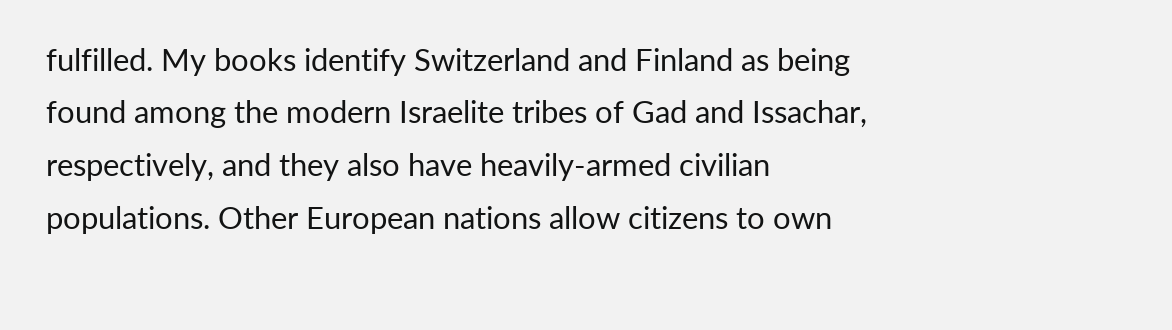fulfilled. My books identify Switzerland and Finland as being found among the modern Israelite tribes of Gad and Issachar, respectively, and they also have heavily-armed civilian populations. Other European nations allow citizens to own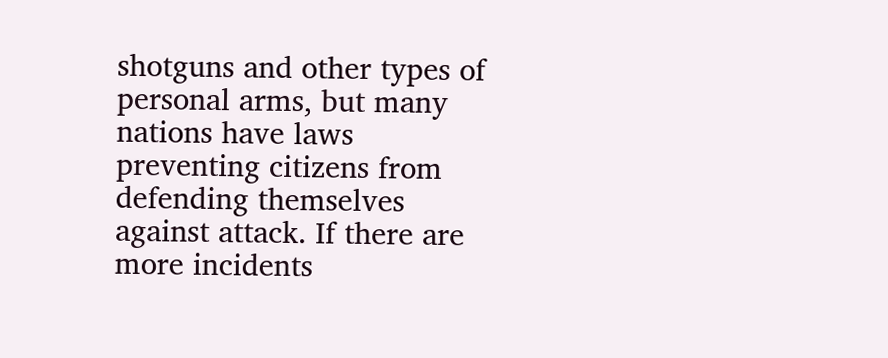shotguns and other types of personal arms, but many nations have laws preventing citizens from defending themselves against attack. If there are more incidents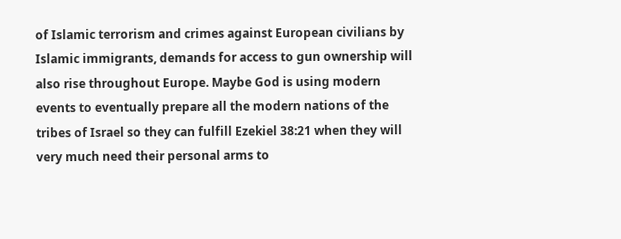of Islamic terrorism and crimes against European civilians by Islamic immigrants, demands for access to gun ownership will also rise throughout Europe. Maybe God is using modern events to eventually prepare all the modern nations of the tribes of Israel so they can fulfill Ezekiel 38:21 when they will very much need their personal arms to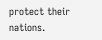protect their nations.